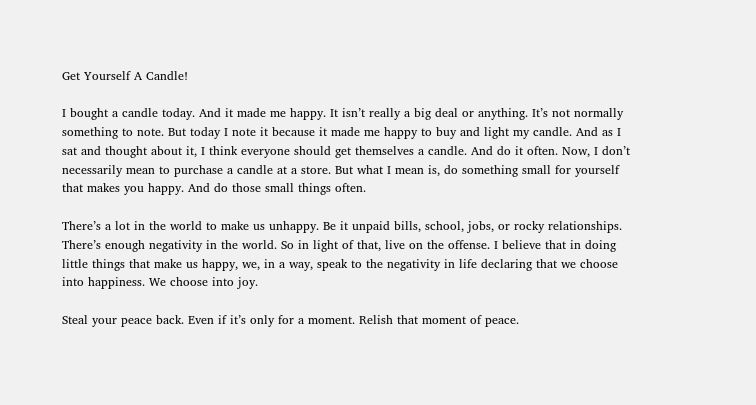Get Yourself A Candle!

I bought a candle today. And it made me happy. It isn’t really a big deal or anything. It’s not normally something to note. But today I note it because it made me happy to buy and light my candle. And as I sat and thought about it, I think everyone should get themselves a candle. And do it often. Now, I don’t necessarily mean to purchase a candle at a store. But what I mean is, do something small for yourself that makes you happy. And do those small things often.

There’s a lot in the world to make us unhappy. Be it unpaid bills, school, jobs, or rocky relationships. There’s enough negativity in the world. So in light of that, live on the offense. I believe that in doing little things that make us happy, we, in a way, speak to the negativity in life declaring that we choose into happiness. We choose into joy.

Steal your peace back. Even if it’s only for a moment. Relish that moment of peace.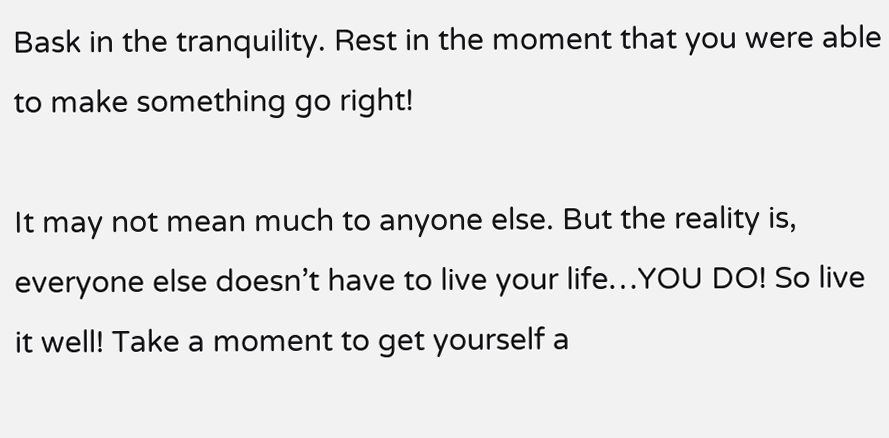Bask in the tranquility. Rest in the moment that you were able to make something go right!

It may not mean much to anyone else. But the reality is, everyone else doesn’t have to live your life…YOU DO! So live it well! Take a moment to get yourself a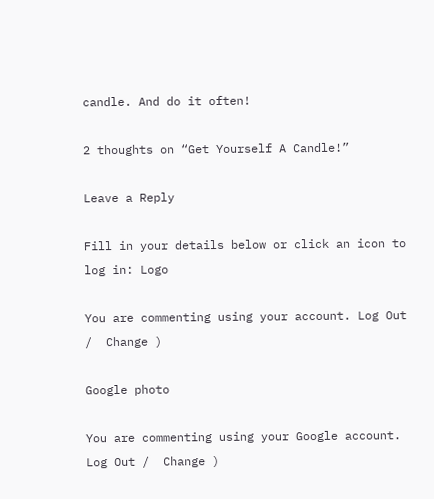candle. And do it often!

2 thoughts on “Get Yourself A Candle!”

Leave a Reply

Fill in your details below or click an icon to log in: Logo

You are commenting using your account. Log Out /  Change )

Google photo

You are commenting using your Google account. Log Out /  Change )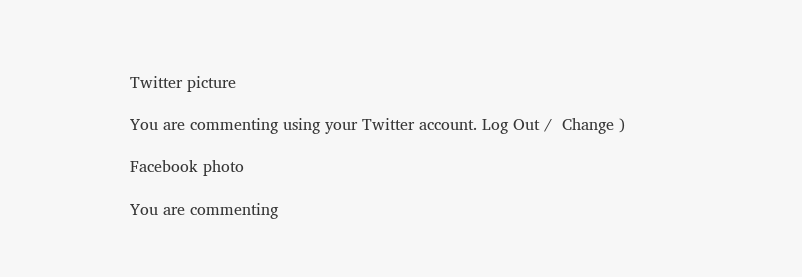Twitter picture

You are commenting using your Twitter account. Log Out /  Change )

Facebook photo

You are commenting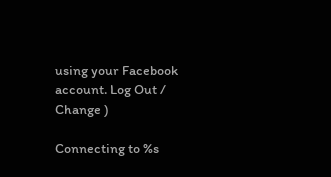using your Facebook account. Log Out /  Change )

Connecting to %s